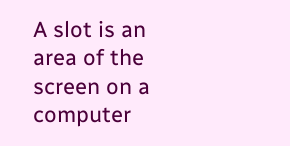A slot is an area of the screen on a computer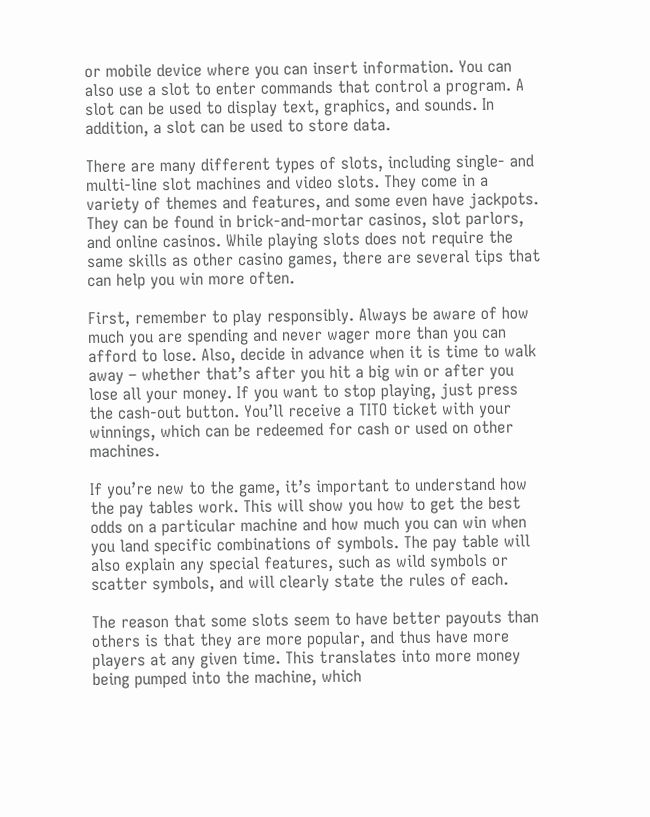or mobile device where you can insert information. You can also use a slot to enter commands that control a program. A slot can be used to display text, graphics, and sounds. In addition, a slot can be used to store data.

There are many different types of slots, including single- and multi-line slot machines and video slots. They come in a variety of themes and features, and some even have jackpots. They can be found in brick-and-mortar casinos, slot parlors, and online casinos. While playing slots does not require the same skills as other casino games, there are several tips that can help you win more often.

First, remember to play responsibly. Always be aware of how much you are spending and never wager more than you can afford to lose. Also, decide in advance when it is time to walk away – whether that’s after you hit a big win or after you lose all your money. If you want to stop playing, just press the cash-out button. You’ll receive a TITO ticket with your winnings, which can be redeemed for cash or used on other machines.

If you’re new to the game, it’s important to understand how the pay tables work. This will show you how to get the best odds on a particular machine and how much you can win when you land specific combinations of symbols. The pay table will also explain any special features, such as wild symbols or scatter symbols, and will clearly state the rules of each.

The reason that some slots seem to have better payouts than others is that they are more popular, and thus have more players at any given time. This translates into more money being pumped into the machine, which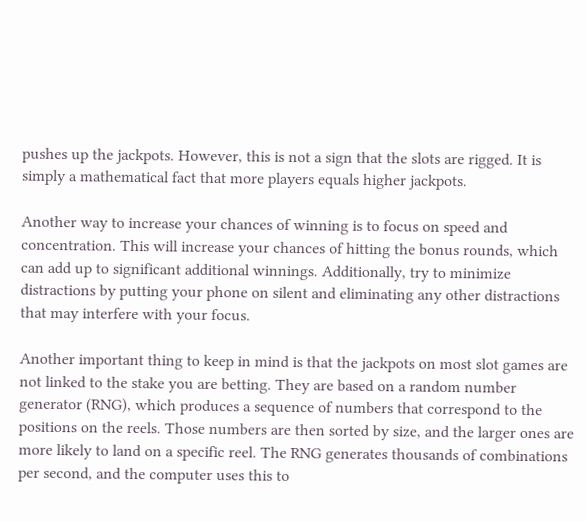pushes up the jackpots. However, this is not a sign that the slots are rigged. It is simply a mathematical fact that more players equals higher jackpots.

Another way to increase your chances of winning is to focus on speed and concentration. This will increase your chances of hitting the bonus rounds, which can add up to significant additional winnings. Additionally, try to minimize distractions by putting your phone on silent and eliminating any other distractions that may interfere with your focus.

Another important thing to keep in mind is that the jackpots on most slot games are not linked to the stake you are betting. They are based on a random number generator (RNG), which produces a sequence of numbers that correspond to the positions on the reels. Those numbers are then sorted by size, and the larger ones are more likely to land on a specific reel. The RNG generates thousands of combinations per second, and the computer uses this to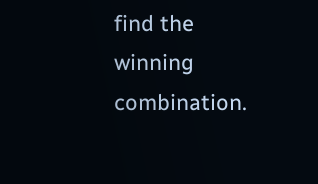find the winning combination.